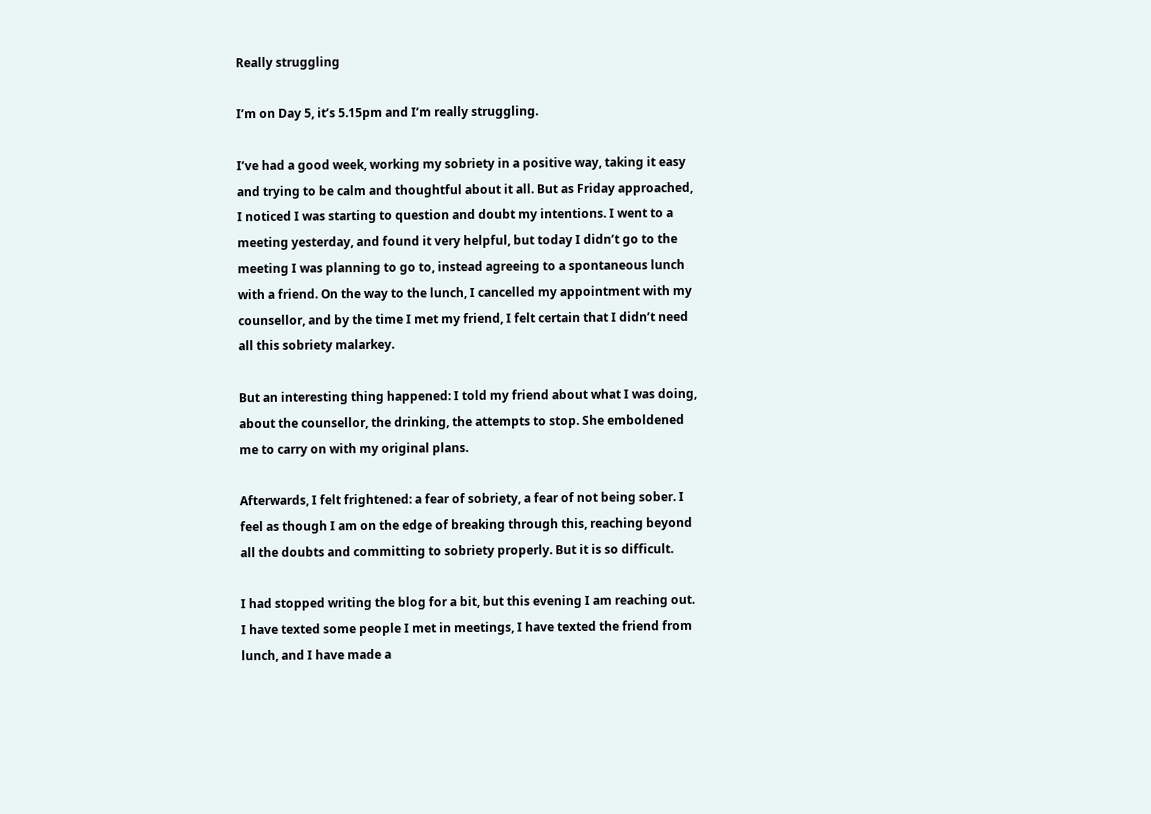Really struggling

I’m on Day 5, it’s 5.15pm and I’m really struggling.

I’ve had a good week, working my sobriety in a positive way, taking it easy and trying to be calm and thoughtful about it all. But as Friday approached, I noticed I was starting to question and doubt my intentions. I went to a meeting yesterday, and found it very helpful, but today I didn’t go to the meeting I was planning to go to, instead agreeing to a spontaneous lunch with a friend. On the way to the lunch, I cancelled my appointment with my counsellor, and by the time I met my friend, I felt certain that I didn’t need all this sobriety malarkey.

But an interesting thing happened: I told my friend about what I was doing, about the counsellor, the drinking, the attempts to stop. She emboldened me to carry on with my original plans.

Afterwards, I felt frightened: a fear of sobriety, a fear of not being sober. I feel as though I am on the edge of breaking through this, reaching beyond all the doubts and committing to sobriety properly. But it is so difficult.

I had stopped writing the blog for a bit, but this evening I am reaching out. I have texted some people I met in meetings, I have texted the friend from lunch, and I have made a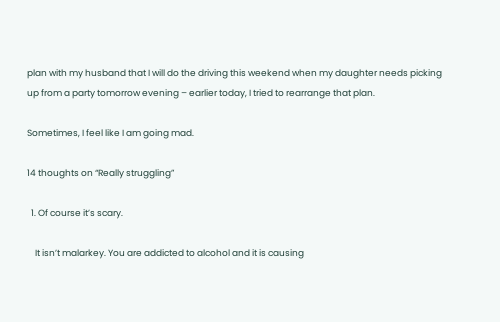plan with my husband that I will do the driving this weekend when my daughter needs picking up from a party tomorrow evening – earlier today, I tried to rearrange that plan.

Sometimes, I feel like I am going mad.

14 thoughts on “Really struggling”

  1. Of course it’s scary.

    It isn’t malarkey. You are addicted to alcohol and it is causing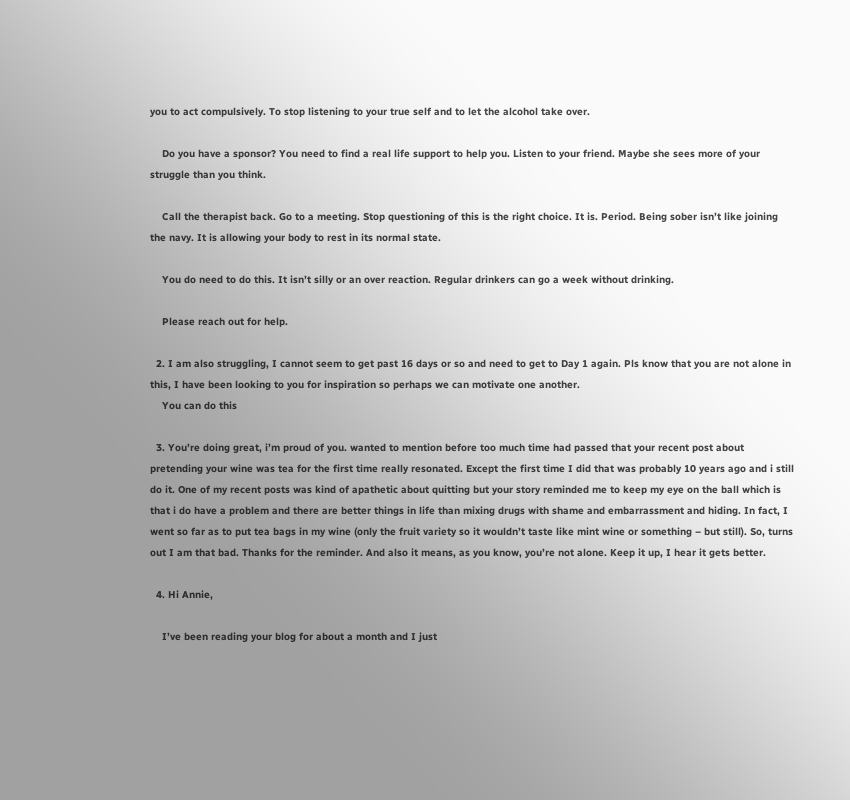you to act compulsively. To stop listening to your true self and to let the alcohol take over.

    Do you have a sponsor? You need to find a real life support to help you. Listen to your friend. Maybe she sees more of your struggle than you think.

    Call the therapist back. Go to a meeting. Stop questioning of this is the right choice. It is. Period. Being sober isn’t like joining the navy. It is allowing your body to rest in its normal state.

    You do need to do this. It isn’t silly or an over reaction. Regular drinkers can go a week without drinking.

    Please reach out for help.

  2. I am also struggling, I cannot seem to get past 16 days or so and need to get to Day 1 again. Pls know that you are not alone in this, I have been looking to you for inspiration so perhaps we can motivate one another.
    You can do this

  3. You’re doing great, i’m proud of you. wanted to mention before too much time had passed that your recent post about pretending your wine was tea for the first time really resonated. Except the first time I did that was probably 10 years ago and i still do it. One of my recent posts was kind of apathetic about quitting but your story reminded me to keep my eye on the ball which is that i do have a problem and there are better things in life than mixing drugs with shame and embarrassment and hiding. In fact, I went so far as to put tea bags in my wine (only the fruit variety so it wouldn’t taste like mint wine or something – but still). So, turns out I am that bad. Thanks for the reminder. And also it means, as you know, you’re not alone. Keep it up, I hear it gets better.

  4. Hi Annie,

    I’ve been reading your blog for about a month and I just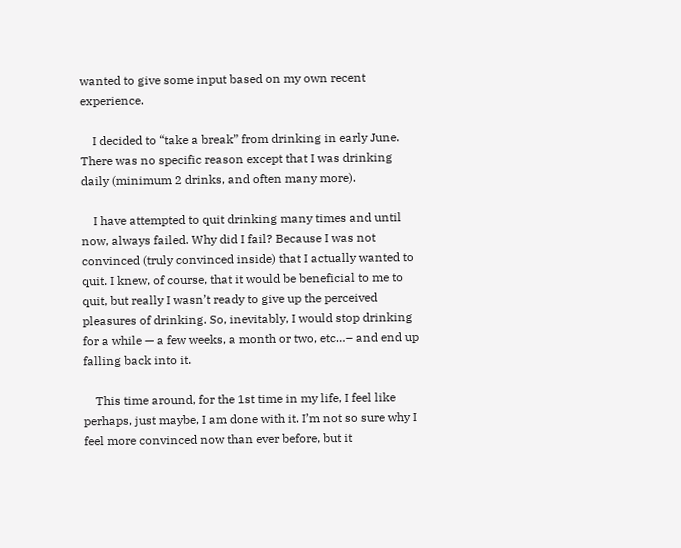wanted to give some input based on my own recent experience.

    I decided to “take a break” from drinking in early June. There was no specific reason except that I was drinking daily (minimum 2 drinks, and often many more).

    I have attempted to quit drinking many times and until now, always failed. Why did I fail? Because I was not convinced (truly convinced inside) that I actually wanted to quit. I knew, of course, that it would be beneficial to me to quit, but really I wasn’t ready to give up the perceived pleasures of drinking. So, inevitably, I would stop drinking for a while — a few weeks, a month or two, etc…– and end up falling back into it.

    This time around, for the 1st time in my life, I feel like perhaps, just maybe, I am done with it. I’m not so sure why I feel more convinced now than ever before, but it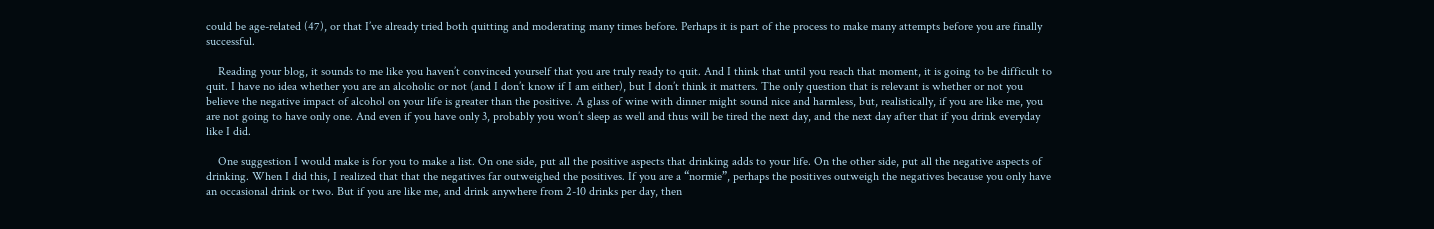could be age-related (47), or that I’ve already tried both quitting and moderating many times before. Perhaps it is part of the process to make many attempts before you are finally successful.

    Reading your blog, it sounds to me like you haven’t convinced yourself that you are truly ready to quit. And I think that until you reach that moment, it is going to be difficult to quit. I have no idea whether you are an alcoholic or not (and I don’t know if I am either), but I don’t think it matters. The only question that is relevant is whether or not you believe the negative impact of alcohol on your life is greater than the positive. A glass of wine with dinner might sound nice and harmless, but, realistically, if you are like me, you are not going to have only one. And even if you have only 3, probably you won’t sleep as well and thus will be tired the next day, and the next day after that if you drink everyday like I did.

    One suggestion I would make is for you to make a list. On one side, put all the positive aspects that drinking adds to your life. On the other side, put all the negative aspects of drinking. When I did this, I realized that that the negatives far outweighed the positives. If you are a “normie”, perhaps the positives outweigh the negatives because you only have an occasional drink or two. But if you are like me, and drink anywhere from 2-10 drinks per day, then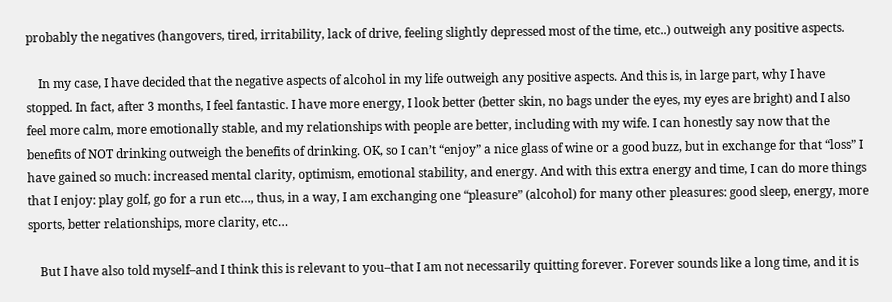probably the negatives (hangovers, tired, irritability, lack of drive, feeling slightly depressed most of the time, etc..) outweigh any positive aspects.

    In my case, I have decided that the negative aspects of alcohol in my life outweigh any positive aspects. And this is, in large part, why I have stopped. In fact, after 3 months, I feel fantastic. I have more energy, I look better (better skin, no bags under the eyes, my eyes are bright) and I also feel more calm, more emotionally stable, and my relationships with people are better, including with my wife. I can honestly say now that the benefits of NOT drinking outweigh the benefits of drinking. OK, so I can’t “enjoy” a nice glass of wine or a good buzz, but in exchange for that “loss” I have gained so much: increased mental clarity, optimism, emotional stability, and energy. And with this extra energy and time, I can do more things that I enjoy: play golf, go for a run etc…, thus, in a way, I am exchanging one “pleasure” (alcohol) for many other pleasures: good sleep, energy, more sports, better relationships, more clarity, etc…

    But I have also told myself–and I think this is relevant to you–that I am not necessarily quitting forever. Forever sounds like a long time, and it is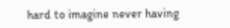hard to imagine never having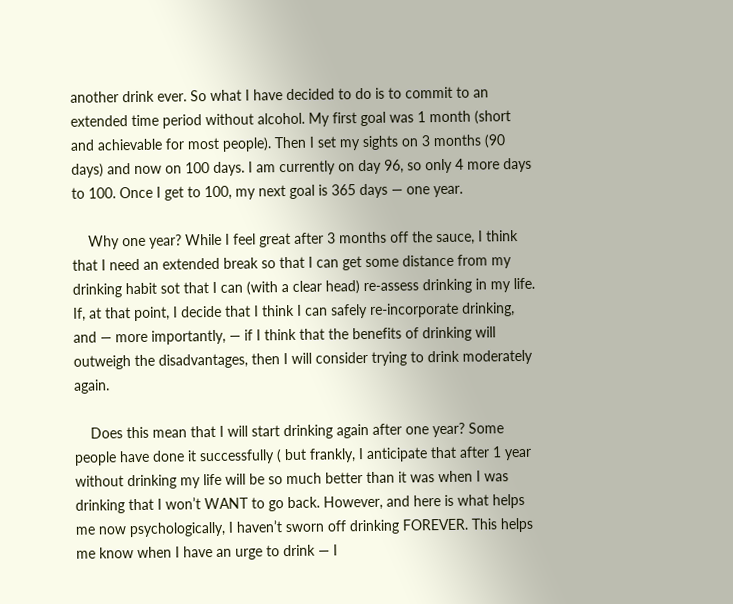another drink ever. So what I have decided to do is to commit to an extended time period without alcohol. My first goal was 1 month (short and achievable for most people). Then I set my sights on 3 months (90 days) and now on 100 days. I am currently on day 96, so only 4 more days to 100. Once I get to 100, my next goal is 365 days — one year.

    Why one year? While I feel great after 3 months off the sauce, I think that I need an extended break so that I can get some distance from my drinking habit sot that I can (with a clear head) re-assess drinking in my life. If, at that point, I decide that I think I can safely re-incorporate drinking, and — more importantly, — if I think that the benefits of drinking will outweigh the disadvantages, then I will consider trying to drink moderately again.

    Does this mean that I will start drinking again after one year? Some people have done it successfully ( but frankly, I anticipate that after 1 year without drinking my life will be so much better than it was when I was drinking that I won’t WANT to go back. However, and here is what helps me now psychologically, I haven’t sworn off drinking FOREVER. This helps me know when I have an urge to drink — I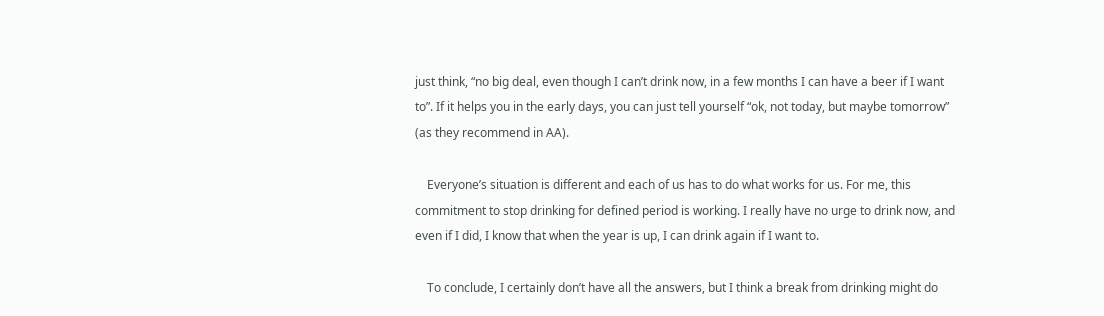just think, “no big deal, even though I can’t drink now, in a few months I can have a beer if I want to”. If it helps you in the early days, you can just tell yourself “ok, not today, but maybe tomorrow” (as they recommend in AA).

    Everyone’s situation is different and each of us has to do what works for us. For me, this commitment to stop drinking for defined period is working. I really have no urge to drink now, and even if I did, I know that when the year is up, I can drink again if I want to.

    To conclude, I certainly don’t have all the answers, but I think a break from drinking might do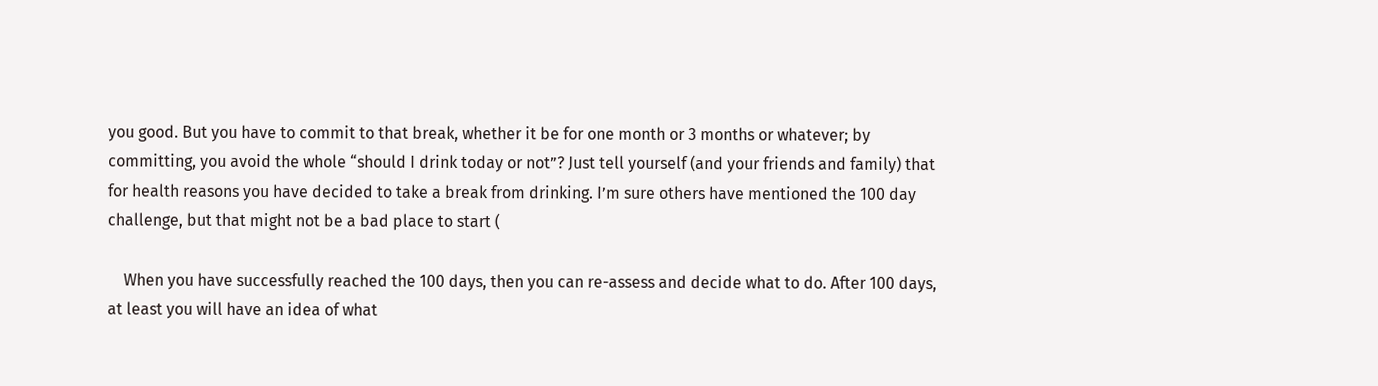you good. But you have to commit to that break, whether it be for one month or 3 months or whatever; by committing, you avoid the whole “should I drink today or not”? Just tell yourself (and your friends and family) that for health reasons you have decided to take a break from drinking. I’m sure others have mentioned the 100 day challenge, but that might not be a bad place to start (

    When you have successfully reached the 100 days, then you can re-assess and decide what to do. After 100 days, at least you will have an idea of what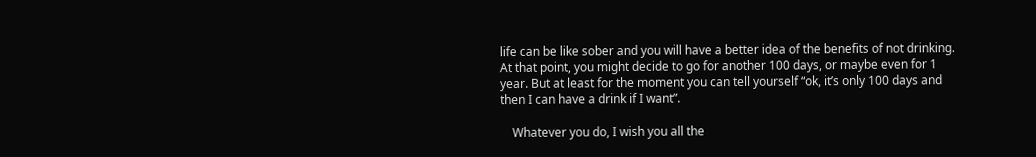life can be like sober and you will have a better idea of the benefits of not drinking. At that point, you might decide to go for another 100 days, or maybe even for 1 year. But at least for the moment you can tell yourself “ok, it’s only 100 days and then I can have a drink if I want”.

    Whatever you do, I wish you all the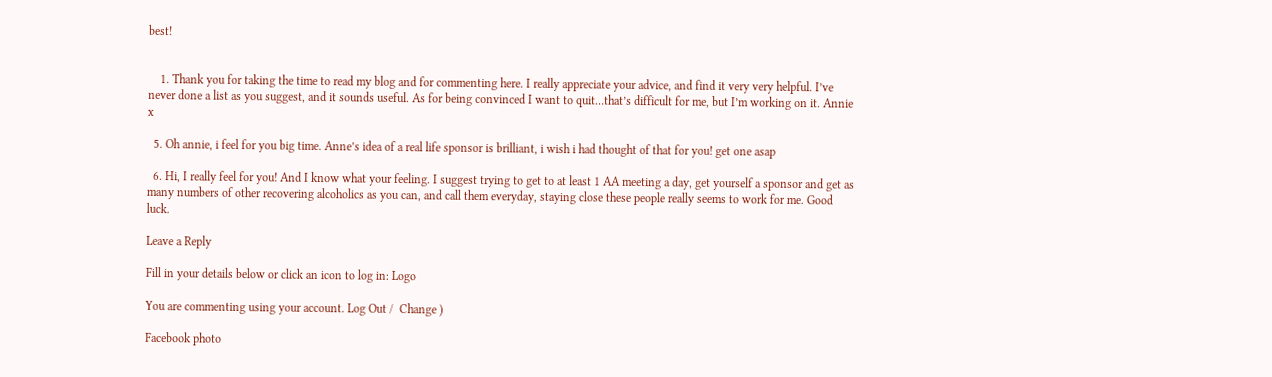best!


    1. Thank you for taking the time to read my blog and for commenting here. I really appreciate your advice, and find it very very helpful. I’ve never done a list as you suggest, and it sounds useful. As for being convinced I want to quit…that’s difficult for me, but I’m working on it. Annie x

  5. Oh annie, i feel for you big time. Anne’s idea of a real life sponsor is brilliant, i wish i had thought of that for you! get one asap

  6. Hi, I really feel for you! And I know what your feeling. I suggest trying to get to at least 1 AA meeting a day, get yourself a sponsor and get as many numbers of other recovering alcoholics as you can, and call them everyday, staying close these people really seems to work for me. Good luck.

Leave a Reply

Fill in your details below or click an icon to log in: Logo

You are commenting using your account. Log Out /  Change )

Facebook photo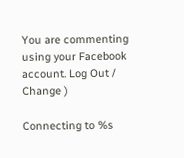You are commenting using your Facebook account. Log Out /  Change )

Connecting to %s